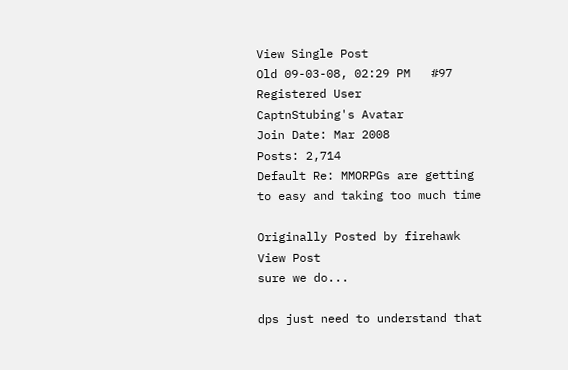View Single Post
Old 09-03-08, 02:29 PM   #97
Registered User
CaptnStubing's Avatar
Join Date: Mar 2008
Posts: 2,714
Default Re: MMORPGs are getting to easy and taking too much time

Originally Posted by firehawk View Post
sure we do...

dps just need to understand that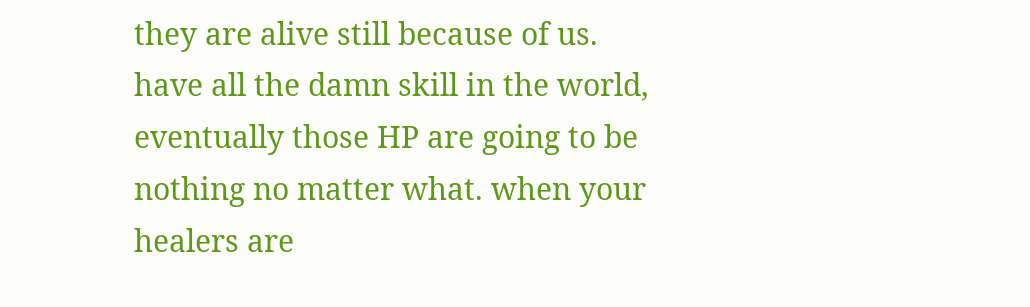they are alive still because of us. have all the damn skill in the world, eventually those HP are going to be nothing no matter what. when your healers are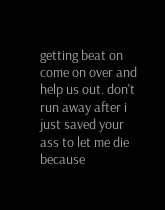getting beat on come on over and help us out. don't run away after i just saved your ass to let me die because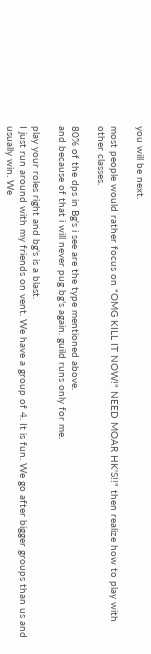you will be next.

most people would rather focus on "OMG KILL IT NOW!" NEED MOAR HK'S!!" then realize how to play with other classes.

80% of the dps in Bg's i see are the type mentioned above.
and because of that i will never pug bg's again. guild runs only for me.

play your roles right and bg's is a blast.
I just run around with my friends on vent. We have a group of 4. It is fun. We go after bigger groups than us and usually win. We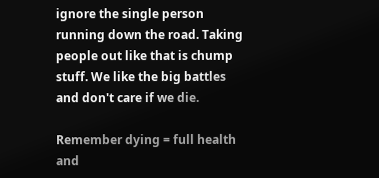ignore the single person running down the road. Taking people out like that is chump stuff. We like the big battles and don't care if we die.

Remember dying = full health and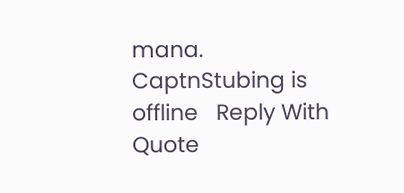mana.
CaptnStubing is offline   Reply With Quote